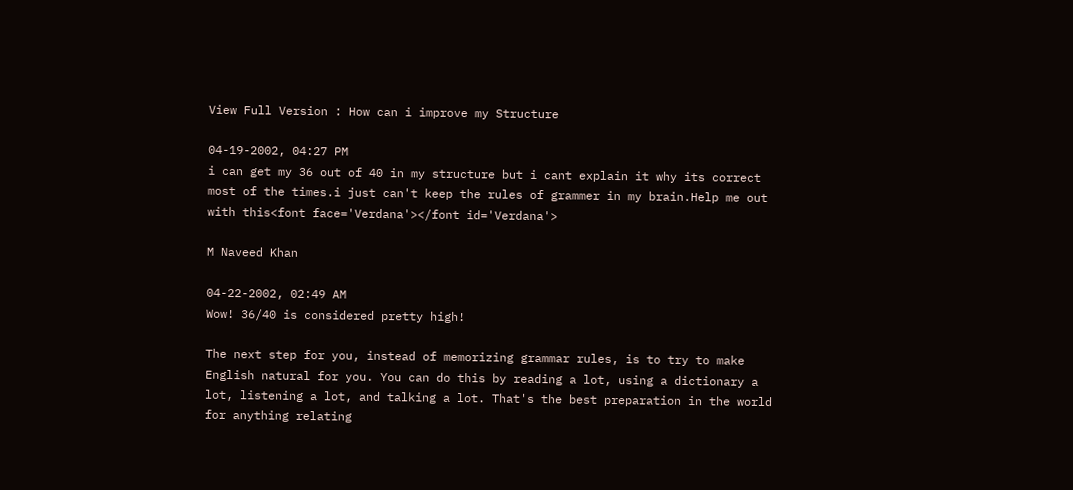View Full Version : How can i improve my Structure

04-19-2002, 04:27 PM
i can get my 36 out of 40 in my structure but i cant explain it why its correct most of the times.i just can't keep the rules of grammer in my brain.Help me out with this<font face='Verdana'></font id='Verdana'>

M Naveed Khan

04-22-2002, 02:49 AM
Wow! 36/40 is considered pretty high!

The next step for you, instead of memorizing grammar rules, is to try to make English natural for you. You can do this by reading a lot, using a dictionary a lot, listening a lot, and talking a lot. That's the best preparation in the world for anything relating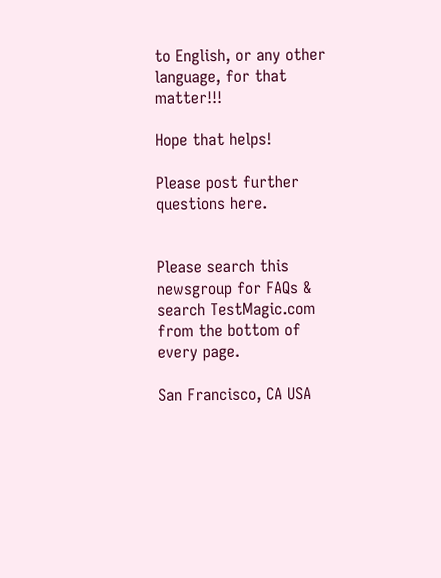to English, or any other language, for that matter!!!

Hope that helps!

Please post further questions here.


Please search this newsgroup for FAQs & search TestMagic.com from the bottom of every page.

San Francisco, CA USA